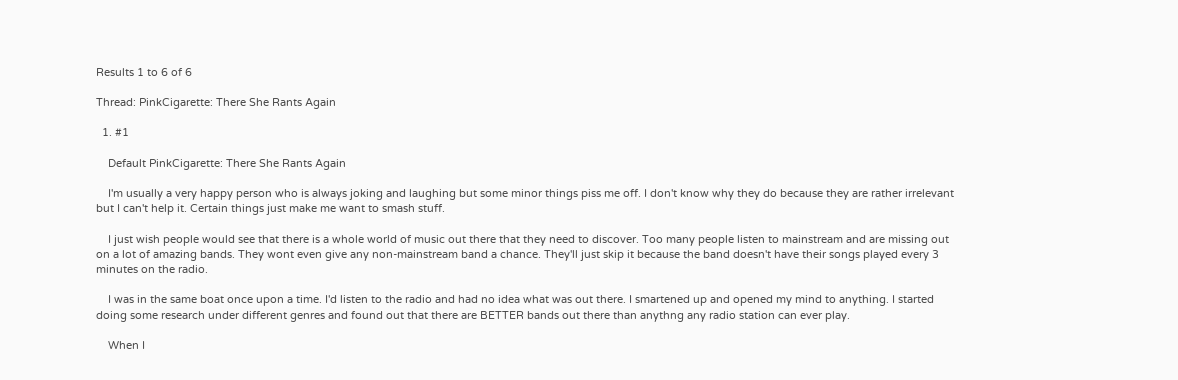Results 1 to 6 of 6

Thread: PinkCigarette: There She Rants Again

  1. #1

    Default PinkCigarette: There She Rants Again

    I'm usually a very happy person who is always joking and laughing but some minor things piss me off. I don't know why they do because they are rather irrelevant but I can't help it. Certain things just make me want to smash stuff.

    I just wish people would see that there is a whole world of music out there that they need to discover. Too many people listen to mainstream and are missing out on a lot of amazing bands. They wont even give any non-mainstream band a chance. They'll just skip it because the band doesn't have their songs played every 3 minutes on the radio.

    I was in the same boat once upon a time. I'd listen to the radio and had no idea what was out there. I smartened up and opened my mind to anything. I started doing some research under different genres and found out that there are BETTER bands out there than anythng any radio station can ever play.

    When I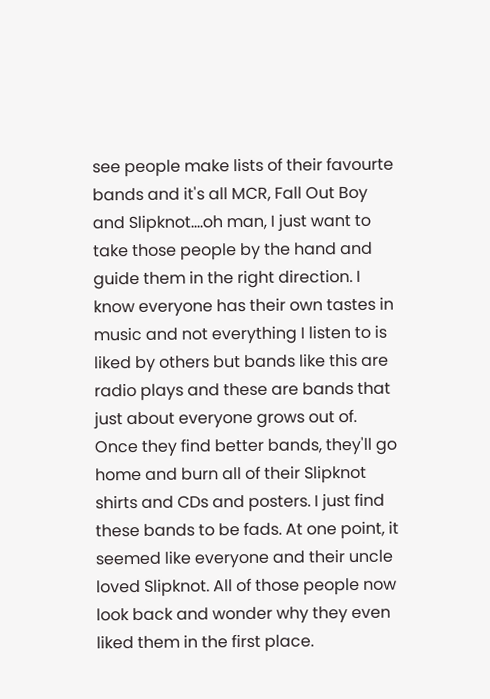see people make lists of their favourte bands and it's all MCR, Fall Out Boy and Slipknot....oh man, I just want to take those people by the hand and guide them in the right direction. I know everyone has their own tastes in music and not everything I listen to is liked by others but bands like this are radio plays and these are bands that just about everyone grows out of. Once they find better bands, they'll go home and burn all of their Slipknot shirts and CDs and posters. I just find these bands to be fads. At one point, it seemed like everyone and their uncle loved Slipknot. All of those people now look back and wonder why they even liked them in the first place.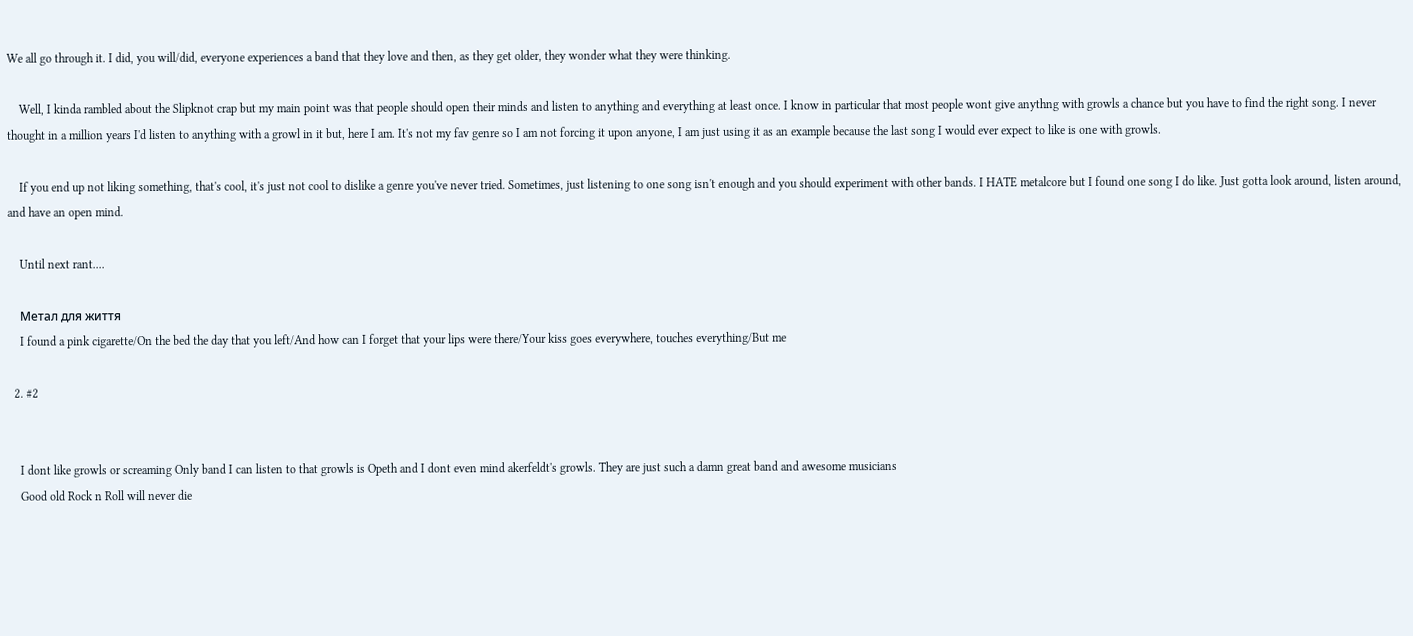We all go through it. I did, you will/did, everyone experiences a band that they love and then, as they get older, they wonder what they were thinking.

    Well, I kinda rambled about the Slipknot crap but my main point was that people should open their minds and listen to anything and everything at least once. I know in particular that most people wont give anythng with growls a chance but you have to find the right song. I never thought in a million years I'd listen to anything with a growl in it but, here I am. It's not my fav genre so I am not forcing it upon anyone, I am just using it as an example because the last song I would ever expect to like is one with growls.

    If you end up not liking something, that's cool, it's just not cool to dislike a genre you've never tried. Sometimes, just listening to one song isn't enough and you should experiment with other bands. I HATE metalcore but I found one song I do like. Just gotta look around, listen around, and have an open mind.

    Until next rant....

    Метал для життя
    I found a pink cigarette/On the bed the day that you left/And how can I forget that your lips were there/Your kiss goes everywhere, touches everything/But me

  2. #2


    I dont like growls or screaming Only band I can listen to that growls is Opeth and I dont even mind akerfeldt's growls. They are just such a damn great band and awesome musicians
    Good old Rock n Roll will never die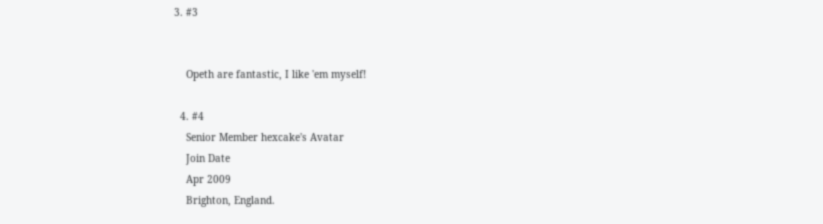3. #3


    Opeth are fantastic, I like 'em myself!

  4. #4
    Senior Member hexcake's Avatar
    Join Date
    Apr 2009
    Brighton, England.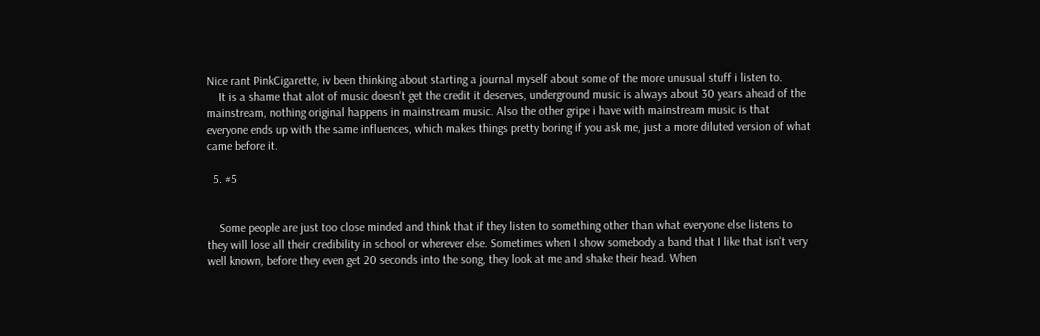Nice rant PinkCigarette, iv been thinking about starting a journal myself about some of the more unusual stuff i listen to.
    It is a shame that alot of music doesn't get the credit it deserves, underground music is always about 30 years ahead of the mainstream, nothing original happens in mainstream music. Also the other gripe i have with mainstream music is that everyone ends up with the same influences, which makes things pretty boring if you ask me, just a more diluted version of what came before it.

  5. #5


    Some people are just too close minded and think that if they listen to something other than what everyone else listens to they will lose all their credibility in school or wherever else. Sometimes when I show somebody a band that I like that isn't very well known, before they even get 20 seconds into the song, they look at me and shake their head. When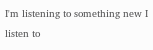I'm listening to something new I listen to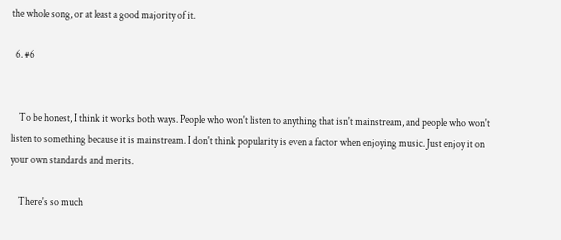the whole song, or at least a good majority of it.

  6. #6


    To be honest, I think it works both ways. People who won't listen to anything that isn't mainstream, and people who won't listen to something because it is mainstream. I don't think popularity is even a factor when enjoying music. Just enjoy it on your own standards and merits.

    There's so much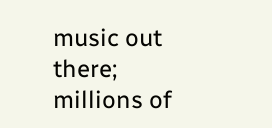music out there; millions of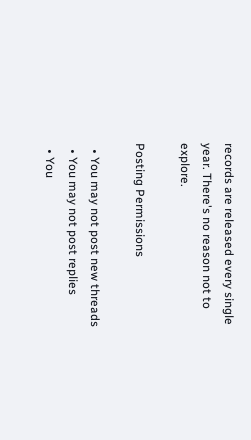records are released every single year. There's no reason not to explore.

Posting Permissions

  • You may not post new threads
  • You may not post replies
  • You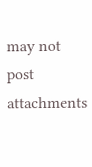may not post attachments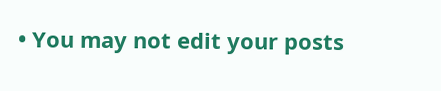• You may not edit your posts